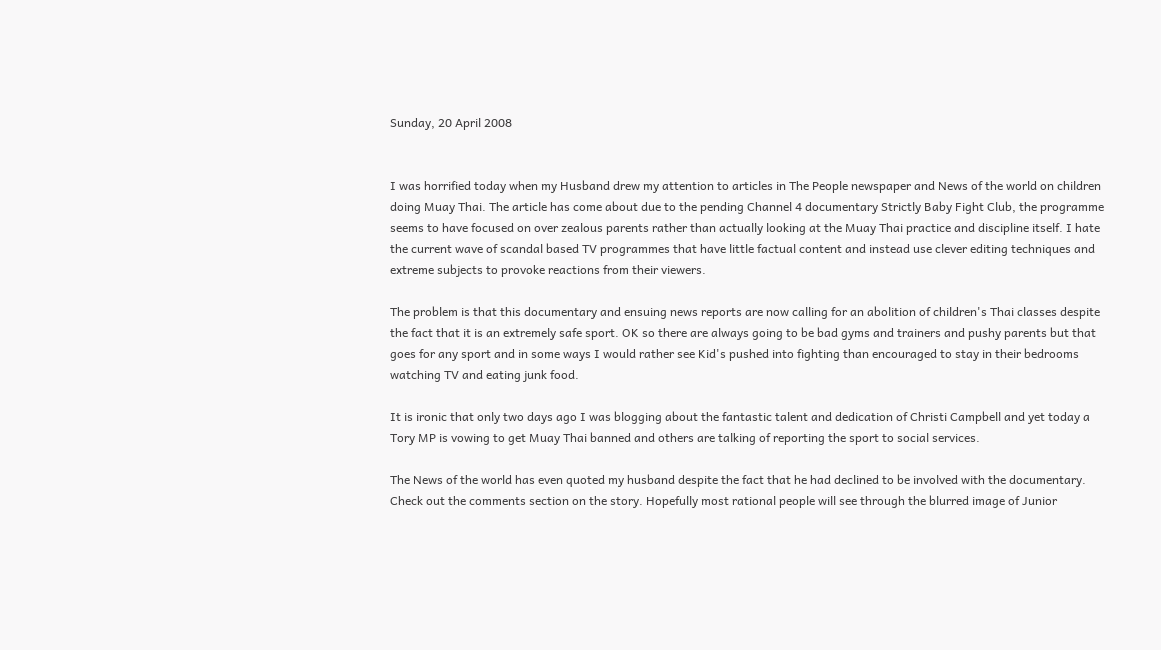Sunday, 20 April 2008


I was horrified today when my Husband drew my attention to articles in The People newspaper and News of the world on children doing Muay Thai. The article has come about due to the pending Channel 4 documentary Strictly Baby Fight Club, the programme seems to have focused on over zealous parents rather than actually looking at the Muay Thai practice and discipline itself. I hate the current wave of scandal based TV programmes that have little factual content and instead use clever editing techniques and extreme subjects to provoke reactions from their viewers.

The problem is that this documentary and ensuing news reports are now calling for an abolition of children's Thai classes despite the fact that it is an extremely safe sport. OK so there are always going to be bad gyms and trainers and pushy parents but that goes for any sport and in some ways I would rather see Kid's pushed into fighting than encouraged to stay in their bedrooms watching TV and eating junk food.

It is ironic that only two days ago I was blogging about the fantastic talent and dedication of Christi Campbell and yet today a Tory MP is vowing to get Muay Thai banned and others are talking of reporting the sport to social services.

The News of the world has even quoted my husband despite the fact that he had declined to be involved with the documentary. Check out the comments section on the story. Hopefully most rational people will see through the blurred image of Junior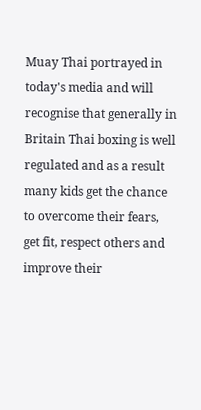Muay Thai portrayed in today's media and will recognise that generally in Britain Thai boxing is well regulated and as a result many kids get the chance to overcome their fears, get fit, respect others and improve their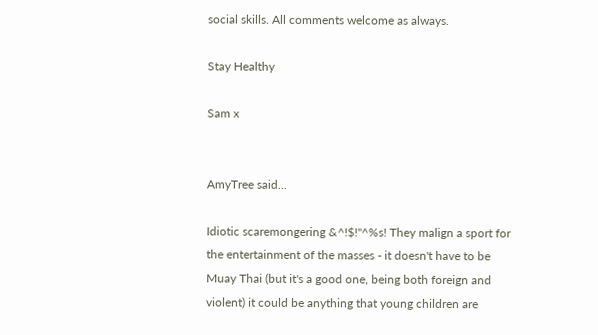social skills. All comments welcome as always.

Stay Healthy

Sam x


AmyTree said...

Idiotic scaremongering &^!$!"^%s! They malign a sport for the entertainment of the masses - it doesn't have to be Muay Thai (but it's a good one, being both foreign and violent) it could be anything that young children are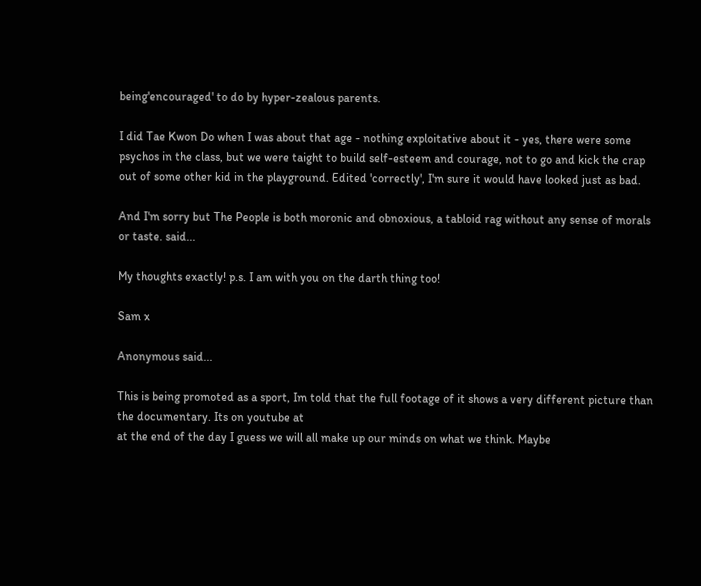being'encouraged' to do by hyper-zealous parents.

I did Tae Kwon Do when I was about that age - nothing exploitative about it - yes, there were some psychos in the class, but we were taight to build self-esteem and courage, not to go and kick the crap out of some other kid in the playground. Edited 'correctly', I'm sure it would have looked just as bad.

And I'm sorry but The People is both moronic and obnoxious, a tabloid rag without any sense of morals or taste. said...

My thoughts exactly! p.s. I am with you on the darth thing too!

Sam x

Anonymous said...

This is being promoted as a sport, Im told that the full footage of it shows a very different picture than the documentary. Its on youtube at
at the end of the day I guess we will all make up our minds on what we think. Maybe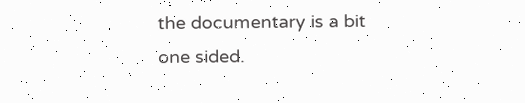the documentary is a bit one sided.